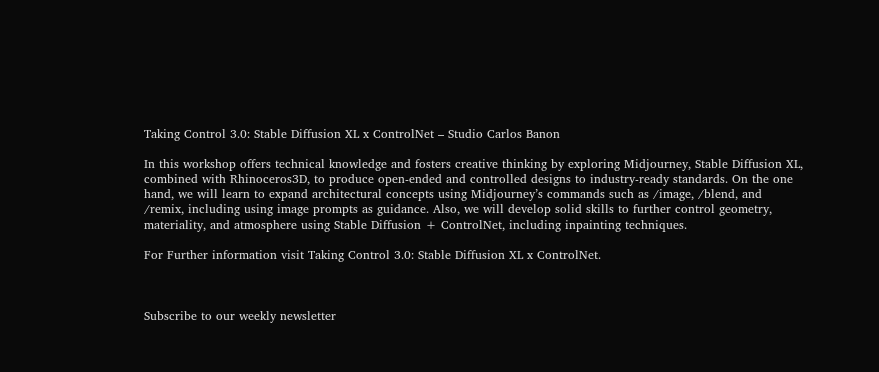Taking Control 3.0: Stable Diffusion XL x ControlNet – Studio Carlos Banon

In this workshop offers technical knowledge and fosters creative thinking by exploring Midjourney, Stable Diffusion XL, combined with Rhinoceros3D, to produce open-ended and controlled designs to industry-ready standards. On the one hand, we will learn to expand architectural concepts using Midjourney’s commands such as /image, /blend, and /remix, including using image prompts as guidance. Also, we will develop solid skills to further control geometry, materiality, and atmosphere using Stable Diffusion + ControlNet, including inpainting techniques.

For Further information visit Taking Control 3.0: Stable Diffusion XL x ControlNet.



Subscribe to our weekly newsletter